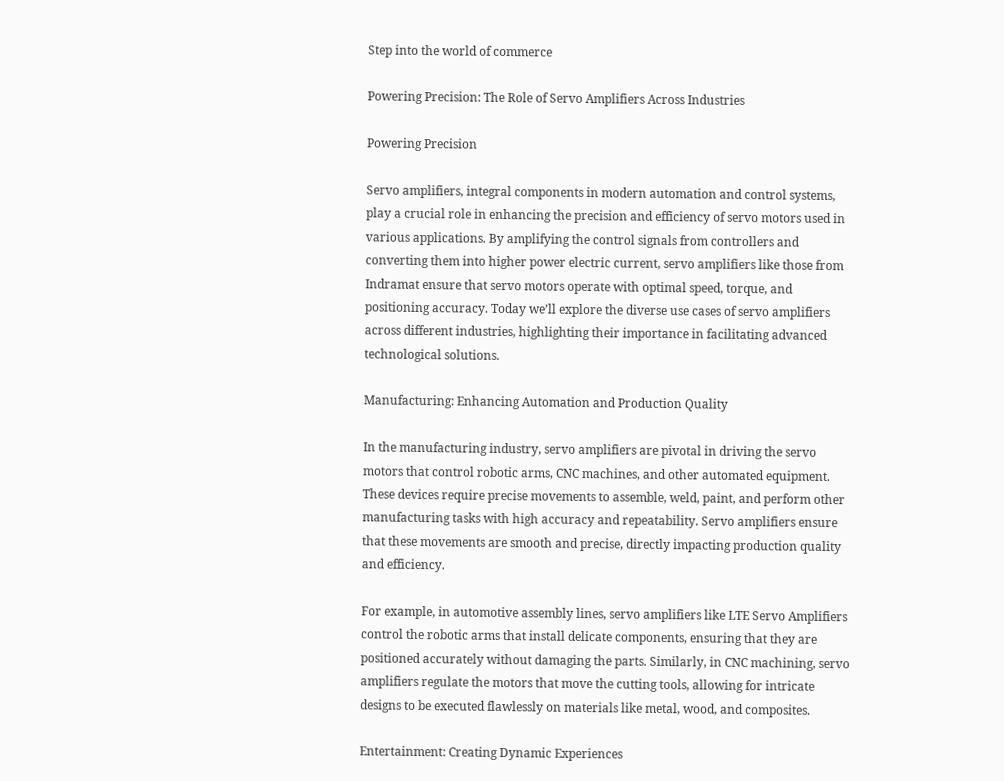Step into the world of commerce

Powering Precision: The Role of Servo Amplifiers Across Industries

Powering Precision

Servo amplifiers, integral components in modern automation and control systems, play a crucial role in enhancing the precision and efficiency of servo motors used in various applications. By amplifying the control signals from controllers and converting them into higher power electric current, servo amplifiers like those from Indramat ensure that servo motors operate with optimal speed, torque, and positioning accuracy. Today we’ll explore the diverse use cases of servo amplifiers across different industries, highlighting their importance in facilitating advanced technological solutions.

Manufacturing: Enhancing Automation and Production Quality

In the manufacturing industry, servo amplifiers are pivotal in driving the servo motors that control robotic arms, CNC machines, and other automated equipment. These devices require precise movements to assemble, weld, paint, and perform other manufacturing tasks with high accuracy and repeatability. Servo amplifiers ensure that these movements are smooth and precise, directly impacting production quality and efficiency.

For example, in automotive assembly lines, servo amplifiers like LTE Servo Amplifiers  control the robotic arms that install delicate components, ensuring that they are positioned accurately without damaging the parts. Similarly, in CNC machining, servo amplifiers regulate the motors that move the cutting tools, allowing for intricate designs to be executed flawlessly on materials like metal, wood, and composites.

Entertainment: Creating Dynamic Experiences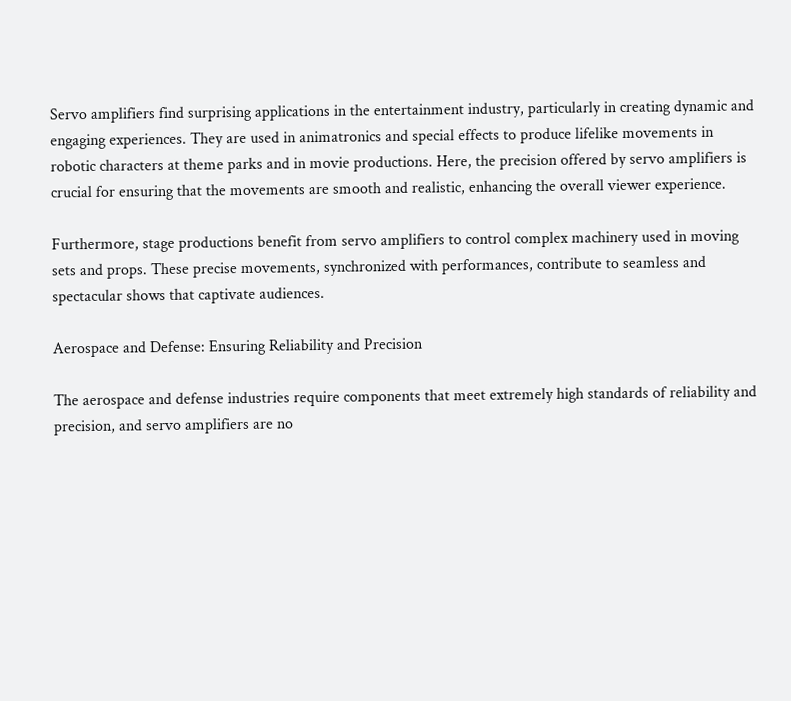Servo amplifiers find surprising applications in the entertainment industry, particularly in creating dynamic and engaging experiences. They are used in animatronics and special effects to produce lifelike movements in robotic characters at theme parks and in movie productions. Here, the precision offered by servo amplifiers is crucial for ensuring that the movements are smooth and realistic, enhancing the overall viewer experience.

Furthermore, stage productions benefit from servo amplifiers to control complex machinery used in moving sets and props. These precise movements, synchronized with performances, contribute to seamless and spectacular shows that captivate audiences.

Aerospace and Defense: Ensuring Reliability and Precision

The aerospace and defense industries require components that meet extremely high standards of reliability and precision, and servo amplifiers are no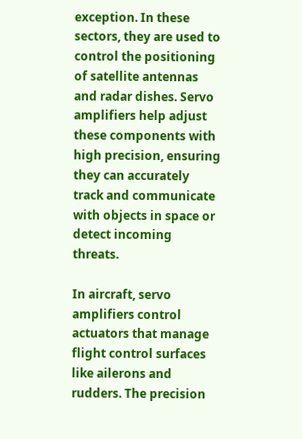exception. In these sectors, they are used to control the positioning of satellite antennas and radar dishes. Servo amplifiers help adjust these components with high precision, ensuring they can accurately track and communicate with objects in space or detect incoming threats.

In aircraft, servo amplifiers control actuators that manage flight control surfaces like ailerons and rudders. The precision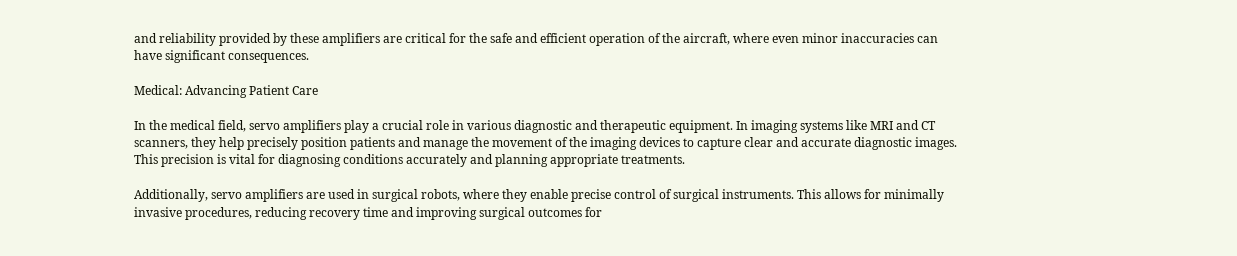and reliability provided by these amplifiers are critical for the safe and efficient operation of the aircraft, where even minor inaccuracies can have significant consequences.

Medical: Advancing Patient Care

In the medical field, servo amplifiers play a crucial role in various diagnostic and therapeutic equipment. In imaging systems like MRI and CT scanners, they help precisely position patients and manage the movement of the imaging devices to capture clear and accurate diagnostic images. This precision is vital for diagnosing conditions accurately and planning appropriate treatments.

Additionally, servo amplifiers are used in surgical robots, where they enable precise control of surgical instruments. This allows for minimally invasive procedures, reducing recovery time and improving surgical outcomes for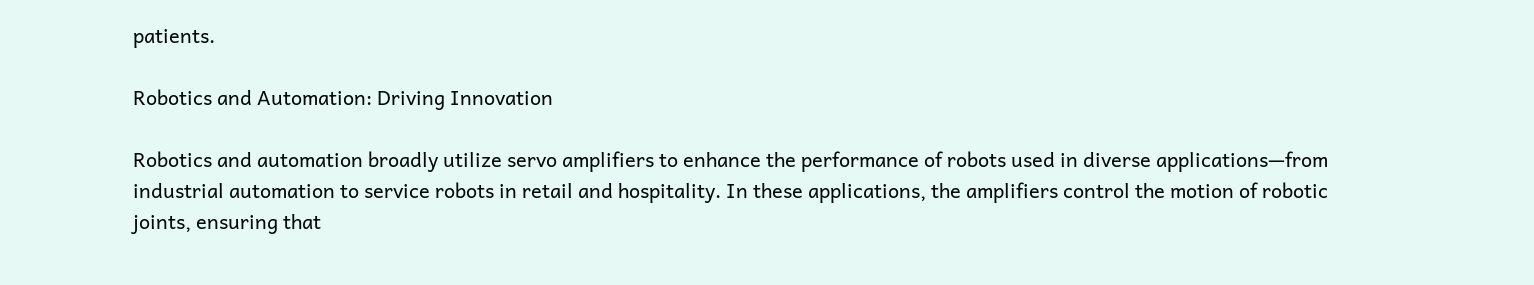patients.

Robotics and Automation: Driving Innovation

Robotics and automation broadly utilize servo amplifiers to enhance the performance of robots used in diverse applications—from industrial automation to service robots in retail and hospitality. In these applications, the amplifiers control the motion of robotic joints, ensuring that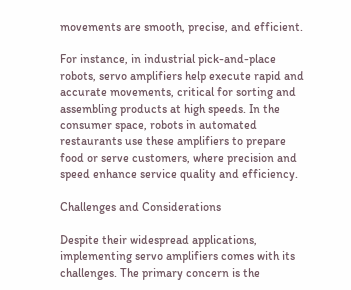movements are smooth, precise, and efficient.

For instance, in industrial pick-and-place robots, servo amplifiers help execute rapid and accurate movements, critical for sorting and assembling products at high speeds. In the consumer space, robots in automated restaurants use these amplifiers to prepare food or serve customers, where precision and speed enhance service quality and efficiency.

Challenges and Considerations

Despite their widespread applications, implementing servo amplifiers comes with its challenges. The primary concern is the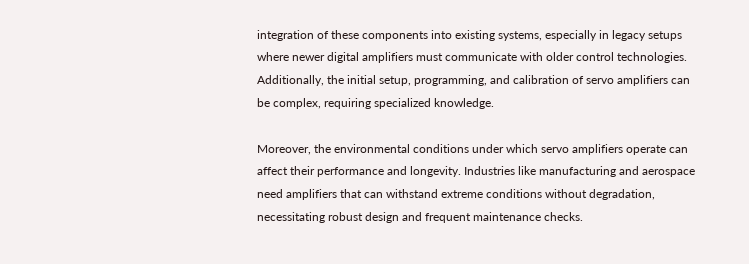integration of these components into existing systems, especially in legacy setups where newer digital amplifiers must communicate with older control technologies. Additionally, the initial setup, programming, and calibration of servo amplifiers can be complex, requiring specialized knowledge.

Moreover, the environmental conditions under which servo amplifiers operate can affect their performance and longevity. Industries like manufacturing and aerospace need amplifiers that can withstand extreme conditions without degradation, necessitating robust design and frequent maintenance checks.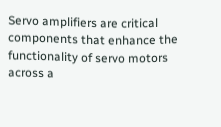Servo amplifiers are critical components that enhance the functionality of servo motors across a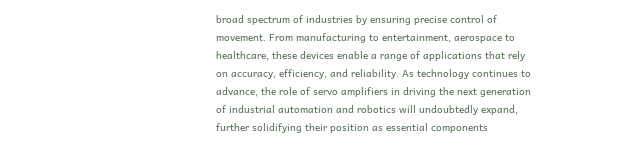broad spectrum of industries by ensuring precise control of movement. From manufacturing to entertainment, aerospace to healthcare, these devices enable a range of applications that rely on accuracy, efficiency, and reliability. As technology continues to advance, the role of servo amplifiers in driving the next generation of industrial automation and robotics will undoubtedly expand, further solidifying their position as essential components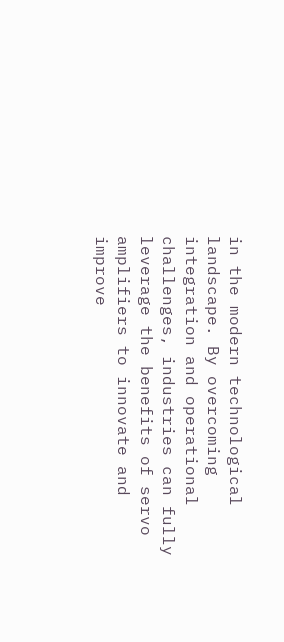in the modern technological landscape. By overcoming integration and operational challenges, industries can fully leverage the benefits of servo amplifiers to innovate and improve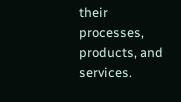their processes, products, and services.